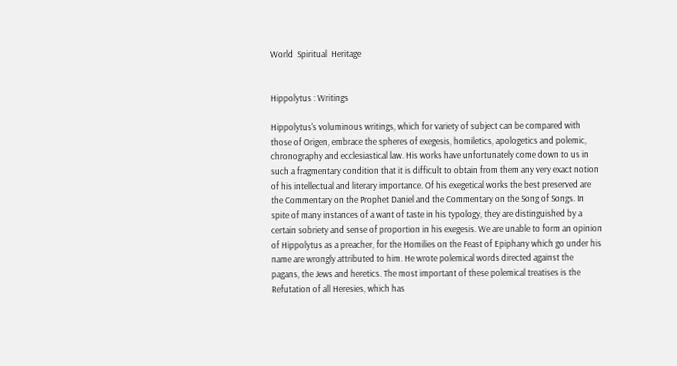World  Spiritual  Heritage


Hippolytus : Writings

Hippolytus's voluminous writings, which for variety of subject can be compared with those of Origen, embrace the spheres of exegesis, homiletics, apologetics and polemic, chronography and ecclesiastical law. His works have unfortunately come down to us in such a fragmentary condition that it is difficult to obtain from them any very exact notion of his intellectual and literary importance. Of his exegetical works the best preserved are the Commentary on the Prophet Daniel and the Commentary on the Song of Songs. In spite of many instances of a want of taste in his typology, they are distinguished by a certain sobriety and sense of proportion in his exegesis. We are unable to form an opinion of Hippolytus as a preacher, for the Homilies on the Feast of Epiphany which go under his name are wrongly attributed to him. He wrote polemical words directed against the pagans, the Jews and heretics. The most important of these polemical treatises is the Refutation of all Heresies, which has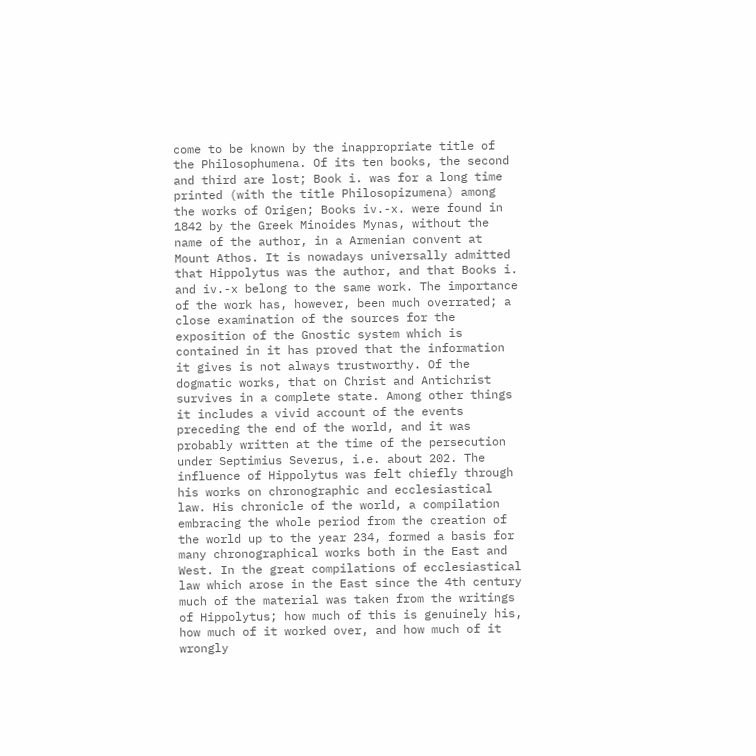come to be known by the inappropriate title of the Philosophumena. Of its ten books, the second and third are lost; Book i. was for a long time printed (with the title Philosopizumena) among the works of Origen; Books iv.-x. were found in 1842 by the Greek Minoides Mynas, without the name of the author, in a Armenian convent at Mount Athos. It is nowadays universally admitted that Hippolytus was the author, and that Books i. and iv.-x belong to the same work. The importance of the work has, however, been much overrated; a close examination of the sources for the exposition of the Gnostic system which is contained in it has proved that the information it gives is not always trustworthy. Of the dogmatic works, that on Christ and Antichrist survives in a complete state. Among other things it includes a vivid account of the events preceding the end of the world, and it was probably written at the time of the persecution under Septimius Severus, i.e. about 202. The influence of Hippolytus was felt chiefly through his works on chronographic and ecclesiastical law. His chronicle of the world, a compilation embracing the whole period from the creation of the world up to the year 234, formed a basis for many chronographical works both in the East and West. In the great compilations of ecclesiastical law which arose in the East since the 4th century much of the material was taken from the writings of Hippolytus; how much of this is genuinely his, how much of it worked over, and how much of it wrongly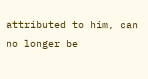attributed to him, can no longer be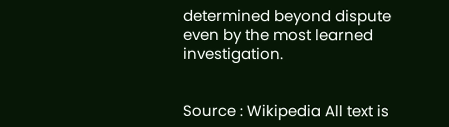determined beyond dispute even by the most learned investigation.


Source : Wikipedia All text is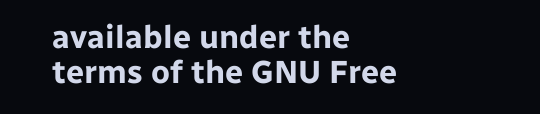available under the terms of the GNU Free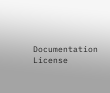Documentation License